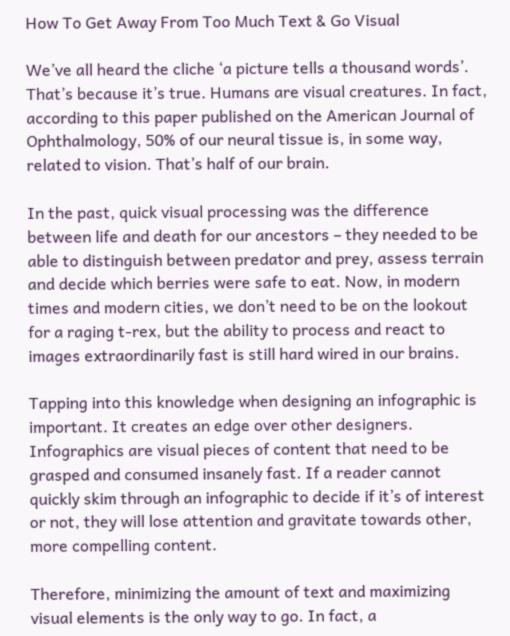How To Get Away From Too Much Text & Go Visual

We’ve all heard the cliche ‘a picture tells a thousand words’. That’s because it’s true. Humans are visual creatures. In fact, according to this paper published on the American Journal of Ophthalmology, 50% of our neural tissue is, in some way, related to vision. That’s half of our brain.

In the past, quick visual processing was the difference between life and death for our ancestors – they needed to be able to distinguish between predator and prey, assess terrain and decide which berries were safe to eat. Now, in modern times and modern cities, we don’t need to be on the lookout for a raging t-rex, but the ability to process and react to images extraordinarily fast is still hard wired in our brains.

Tapping into this knowledge when designing an infographic is important. It creates an edge over other designers. Infographics are visual pieces of content that need to be grasped and consumed insanely fast. If a reader cannot quickly skim through an infographic to decide if it’s of interest or not, they will lose attention and gravitate towards other, more compelling content.

Therefore, minimizing the amount of text and maximizing visual elements is the only way to go. In fact, a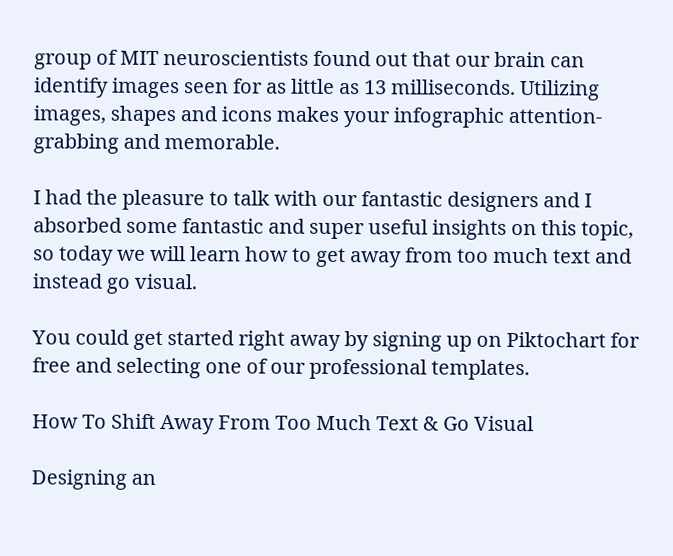group of MIT neuroscientists found out that our brain can identify images seen for as little as 13 milliseconds. Utilizing images, shapes and icons makes your infographic attention-grabbing and memorable.

I had the pleasure to talk with our fantastic designers and I absorbed some fantastic and super useful insights on this topic, so today we will learn how to get away from too much text and instead go visual.

You could get started right away by signing up on Piktochart for free and selecting one of our professional templates.

How To Shift Away From Too Much Text & Go Visual

Designing an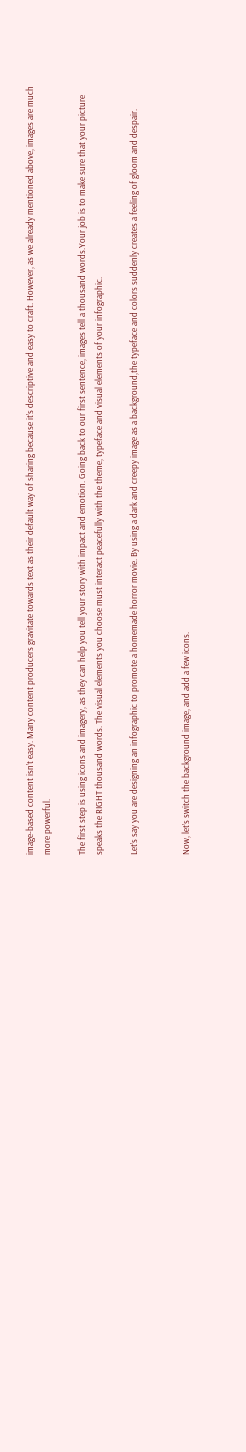image-based content isn’t easy. Many content producers gravitate towards text as their default way of sharing because it’s descriptive and easy to craft. However, as we already mentioned above, images are much more powerful.

The first step is using icons and imagery, as they can help you tell your story with impact and emotion. Going back to our first sentence, images tell a thousand words.Your job is to make sure that your picture speaks the RIGHT thousand words. The visual elements you choose must interact peacefully with the theme, typeface and visual elements of your infographic.

Let’s say you are designing an infographic to promote a homemade horror movie. By using a dark and creepy image as a background,the typeface and colors suddenly creates a feeling of gloom and despair.


Now, let’s switch the background image, and add a few icons.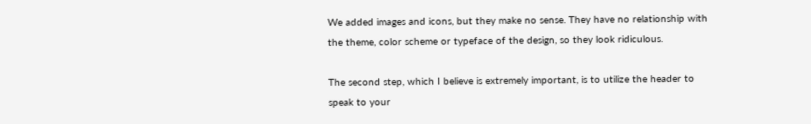We added images and icons, but they make no sense. They have no relationship with the theme, color scheme or typeface of the design, so they look ridiculous.

The second step, which I believe is extremely important, is to utilize the header to speak to your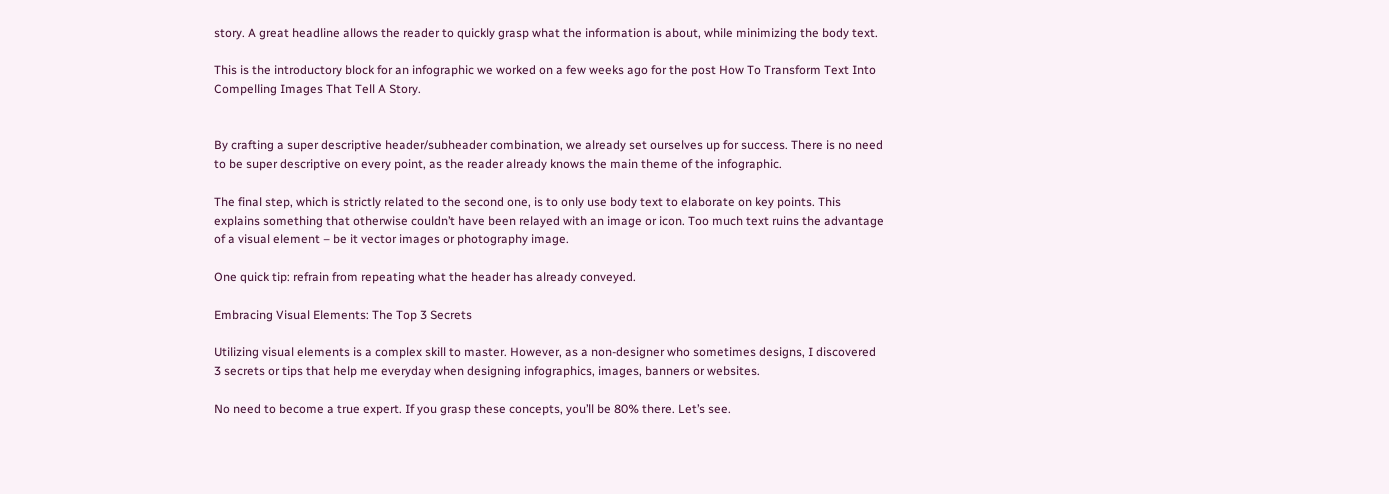story. A great headline allows the reader to quickly grasp what the information is about, while minimizing the body text.

This is the introductory block for an infographic we worked on a few weeks ago for the post How To Transform Text Into Compelling Images That Tell A Story.


By crafting a super descriptive header/subheader combination, we already set ourselves up for success. There is no need to be super descriptive on every point, as the reader already knows the main theme of the infographic.

The final step, which is strictly related to the second one, is to only use body text to elaborate on key points. This explains something that otherwise couldn’t have been relayed with an image or icon. Too much text ruins the advantage of a visual element – be it vector images or photography image.

One quick tip: refrain from repeating what the header has already conveyed.

Embracing Visual Elements: The Top 3 Secrets

Utilizing visual elements is a complex skill to master. However, as a non-designer who sometimes designs, I discovered 3 secrets or tips that help me everyday when designing infographics, images, banners or websites.

No need to become a true expert. If you grasp these concepts, you’ll be 80% there. Let’s see.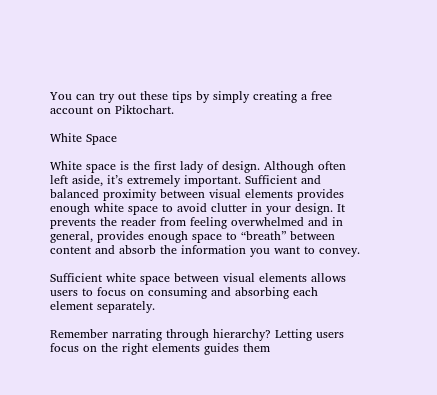You can try out these tips by simply creating a free account on Piktochart.

White Space

White space is the first lady of design. Although often left aside, it’s extremely important. Sufficient and balanced proximity between visual elements provides enough white space to avoid clutter in your design. It prevents the reader from feeling overwhelmed and in general, provides enough space to “breath” between content and absorb the information you want to convey.

Sufficient white space between visual elements allows users to focus on consuming and absorbing each element separately.

Remember narrating through hierarchy? Letting users focus on the right elements guides them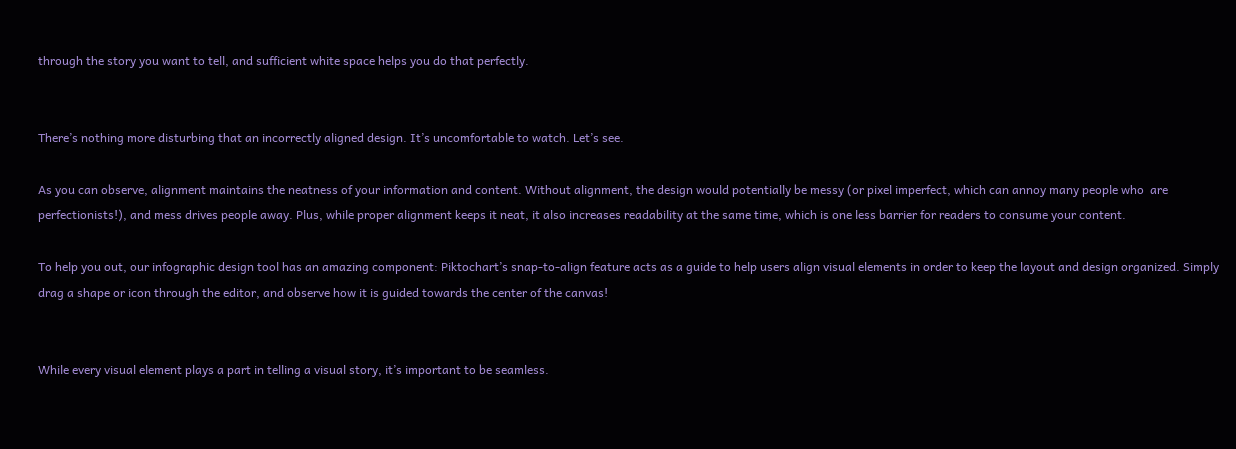through the story you want to tell, and sufficient white space helps you do that perfectly.


There’s nothing more disturbing that an incorrectly aligned design. It’s uncomfortable to watch. Let’s see.

As you can observe, alignment maintains the neatness of your information and content. Without alignment, the design would potentially be messy (or pixel imperfect, which can annoy many people who  are perfectionists!), and mess drives people away. Plus, while proper alignment keeps it neat, it also increases readability at the same time, which is one less barrier for readers to consume your content.

To help you out, our infographic design tool has an amazing component: Piktochart’s snap-to-align feature acts as a guide to help users align visual elements in order to keep the layout and design organized. Simply drag a shape or icon through the editor, and observe how it is guided towards the center of the canvas!


While every visual element plays a part in telling a visual story, it’s important to be seamless.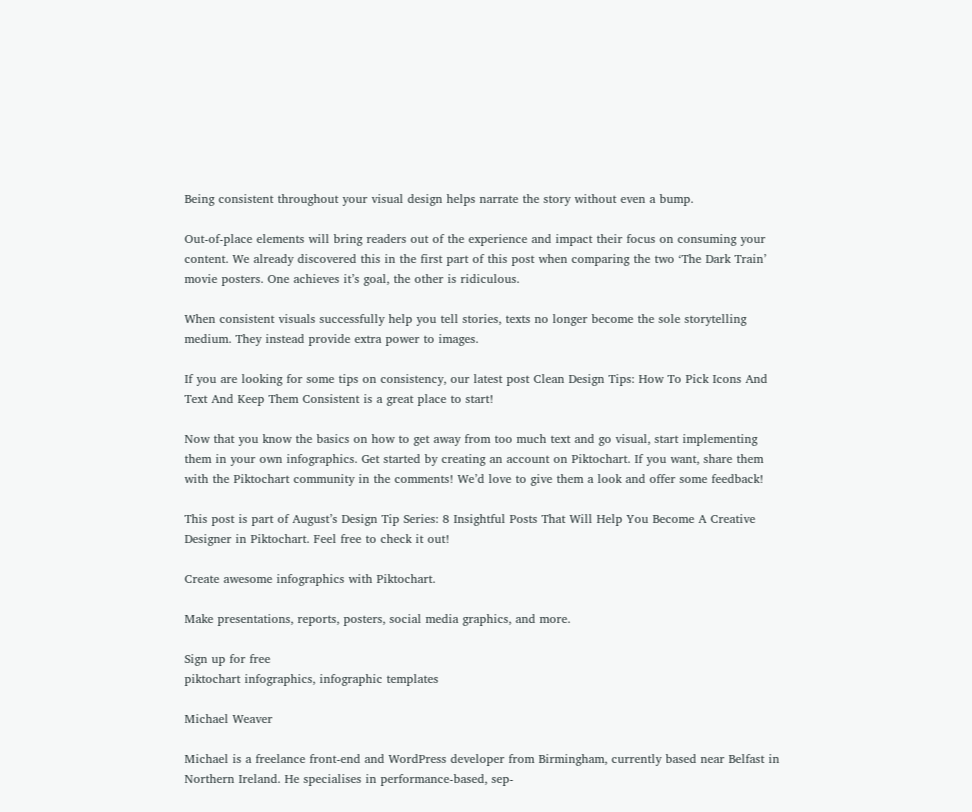Being consistent throughout your visual design helps narrate the story without even a bump.

Out-of-place elements will bring readers out of the experience and impact their focus on consuming your content. We already discovered this in the first part of this post when comparing the two ‘The Dark Train’ movie posters. One achieves it’s goal, the other is ridiculous.

When consistent visuals successfully help you tell stories, texts no longer become the sole storytelling medium. They instead provide extra power to images.

If you are looking for some tips on consistency, our latest post Clean Design Tips: How To Pick Icons And Text And Keep Them Consistent is a great place to start!

Now that you know the basics on how to get away from too much text and go visual, start implementing them in your own infographics. Get started by creating an account on Piktochart. If you want, share them with the Piktochart community in the comments! We’d love to give them a look and offer some feedback!

This post is part of August’s Design Tip Series: 8 Insightful Posts That Will Help You Become A Creative Designer in Piktochart. Feel free to check it out!

Create awesome infographics with Piktochart.

Make presentations, reports, posters, social media graphics, and more.

Sign up for free
piktochart infographics, infographic templates

Michael Weaver

Michael is a freelance front-end and WordPress developer from Birmingham, currently based near Belfast in Northern Ireland. He specialises in performance-based, sep-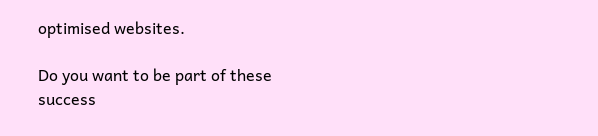optimised websites.

Do you want to be part of these success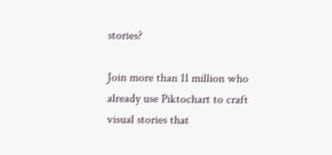stories?

Join more than 11 million who already use Piktochart to craft visual stories that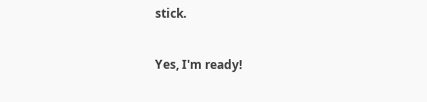stick.

Yes, I'm ready!